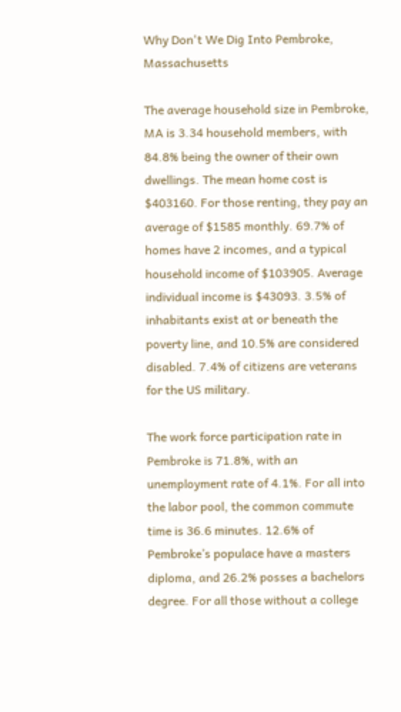Why Don't We Dig Into Pembroke, Massachusetts

The average household size in Pembroke, MA is 3.34 household members, with 84.8% being the owner of their own dwellings. The mean home cost is $403160. For those renting, they pay an average of $1585 monthly. 69.7% of homes have 2 incomes, and a typical household income of $103905. Average individual income is $43093. 3.5% of inhabitants exist at or beneath the poverty line, and 10.5% are considered disabled. 7.4% of citizens are veterans for the US military.

The work force participation rate in Pembroke is 71.8%, with an unemployment rate of 4.1%. For all into the labor pool, the common commute time is 36.6 minutes. 12.6% of Pembroke’s populace have a masters diploma, and 26.2% posses a bachelors degree. For all those without a college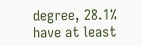degree, 28.1% have at least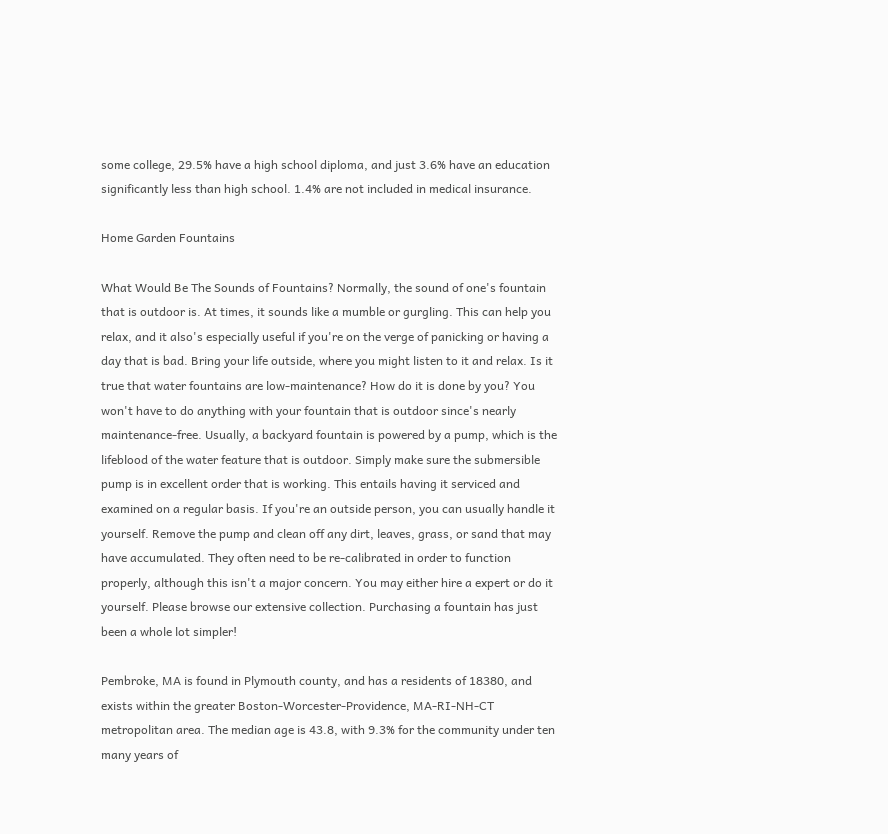some college, 29.5% have a high school diploma, and just 3.6% have an education significantly less than high school. 1.4% are not included in medical insurance.

Home Garden Fountains

What Would Be The Sounds of Fountains? Normally, the sound of one's fountain that is outdoor is. At times, it sounds like a mumble or gurgling. This can help you relax, and it also's especially useful if you're on the verge of panicking or having a day that is bad. Bring your life outside, where you might listen to it and relax. Is it true that water fountains are low-maintenance? How do it is done by you? You won't have to do anything with your fountain that is outdoor since's nearly maintenance-free. Usually, a backyard fountain is powered by a pump, which is the lifeblood of the water feature that is outdoor. Simply make sure the submersible pump is in excellent order that is working. This entails having it serviced and examined on a regular basis. If you're an outside person, you can usually handle it yourself. Remove the pump and clean off any dirt, leaves, grass, or sand that may have accumulated. They often need to be re-calibrated in order to function properly, although this isn't a major concern. You may either hire a expert or do it yourself. Please browse our extensive collection. Purchasing a fountain has just been a whole lot simpler!

Pembroke, MA is found in Plymouth county, and has a residents of 18380, and exists within the greater Boston-Worcester-Providence, MA-RI-NH-CT metropolitan area. The median age is 43.8, with 9.3% for the community under ten many years of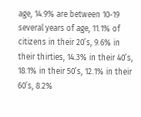age, 14.9% are between 10-19 several years of age, 11.1% of citizens in their 20’s, 9.6% in their thirties, 14.3% in their 40’s, 18.1% in their 50’s, 12.1% in their 60’s, 8.2%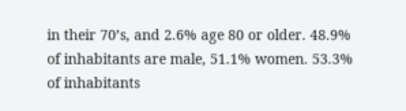in their 70’s, and 2.6% age 80 or older. 48.9% of inhabitants are male, 51.1% women. 53.3% of inhabitants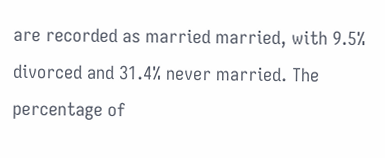are recorded as married married, with 9.5% divorced and 31.4% never married. The percentage of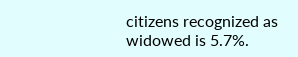citizens recognized as widowed is 5.7%.